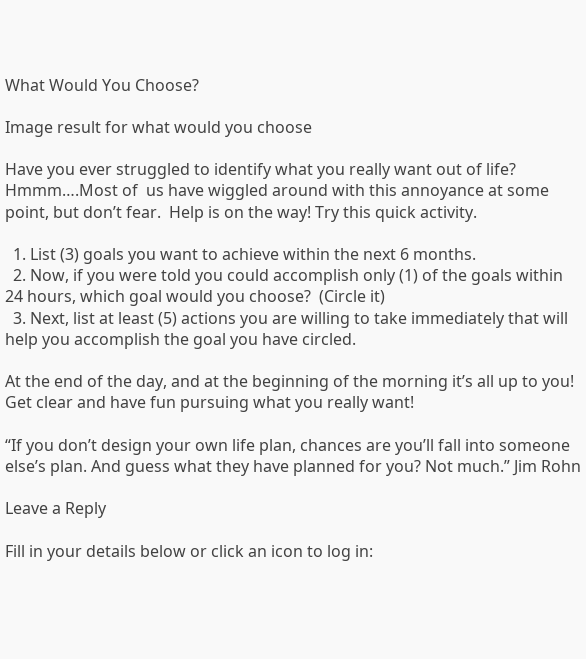What Would You Choose?

Image result for what would you choose

Have you ever struggled to identify what you really want out of life? Hmmm….Most of  us have wiggled around with this annoyance at some point, but don’t fear.  Help is on the way! Try this quick activity.

  1. List (3) goals you want to achieve within the next 6 months.
  2. Now, if you were told you could accomplish only (1) of the goals within 24 hours, which goal would you choose?  (Circle it)
  3. Next, list at least (5) actions you are willing to take immediately that will help you accomplish the goal you have circled.

At the end of the day, and at the beginning of the morning it’s all up to you!  Get clear and have fun pursuing what you really want!

“If you don’t design your own life plan, chances are you’ll fall into someone else’s plan. And guess what they have planned for you? Not much.” Jim Rohn

Leave a Reply

Fill in your details below or click an icon to log in: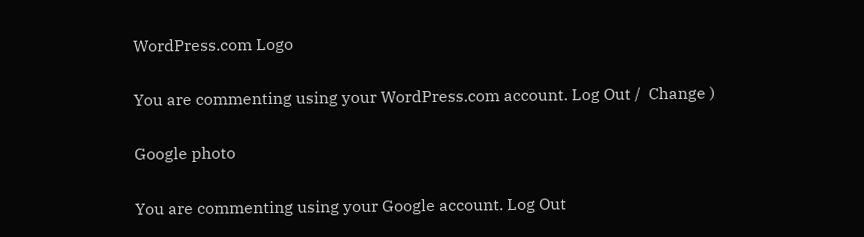WordPress.com Logo

You are commenting using your WordPress.com account. Log Out /  Change )

Google photo

You are commenting using your Google account. Log Out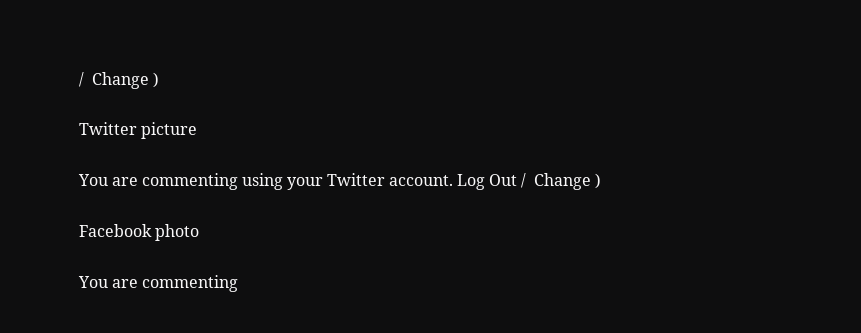/  Change )

Twitter picture

You are commenting using your Twitter account. Log Out /  Change )

Facebook photo

You are commenting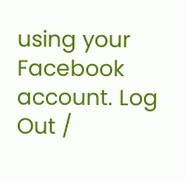using your Facebook account. Log Out /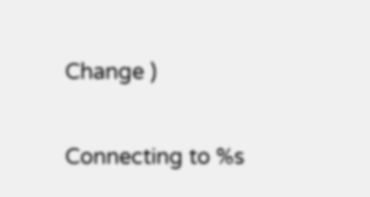Change )

Connecting to %s